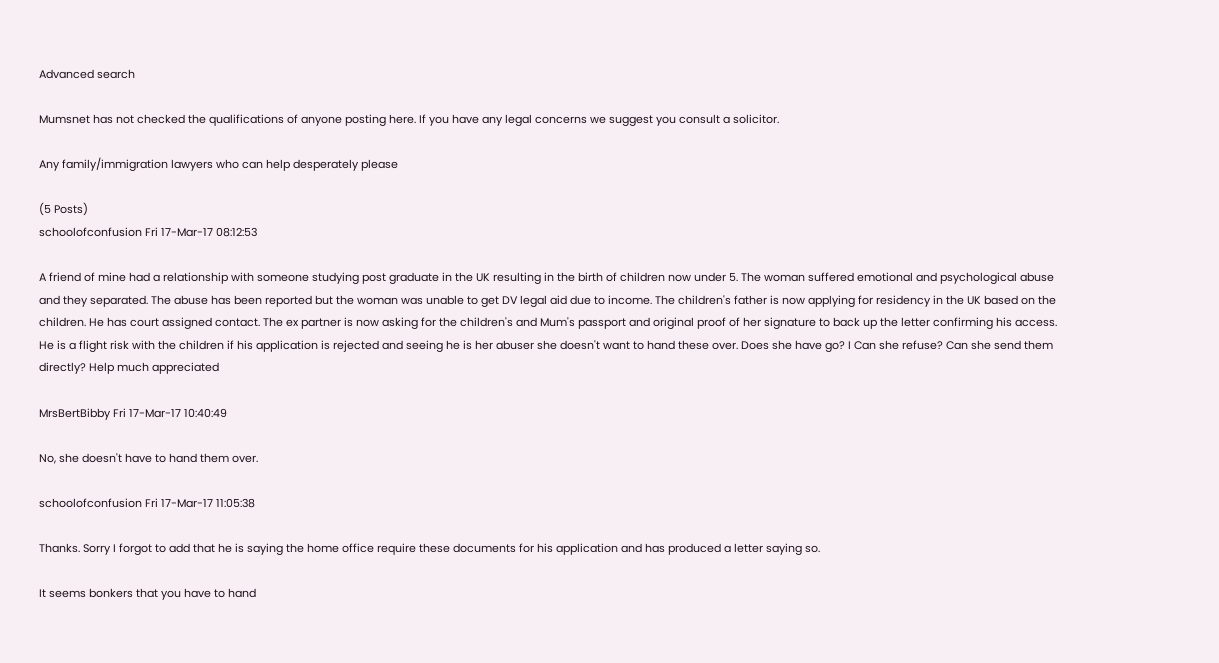Advanced search

Mumsnet has not checked the qualifications of anyone posting here. If you have any legal concerns we suggest you consult a solicitor.

Any family/immigration lawyers who can help desperately please

(5 Posts)
schoolofconfusion Fri 17-Mar-17 08:12:53

A friend of mine had a relationship with someone studying post graduate in the UK resulting in the birth of children now under 5. The woman suffered emotional and psychological abuse and they separated. The abuse has been reported but the woman was unable to get DV legal aid due to income. The children's father is now applying for residency in the UK based on the children. He has court assigned contact. The ex partner is now asking for the children's and Mum's passport and original proof of her signature to back up the letter confirming his access. He is a flight risk with the children if his application is rejected and seeing he is her abuser she doesn't want to hand these over. Does she have go? I Can she refuse? Can she send them directly? Help much appreciated

MrsBertBibby Fri 17-Mar-17 10:40:49

No, she doesn't have to hand them over.

schoolofconfusion Fri 17-Mar-17 11:05:38

Thanks. Sorry I forgot to add that he is saying the home office require these documents for his application and has produced a letter saying so.

It seems bonkers that you have to hand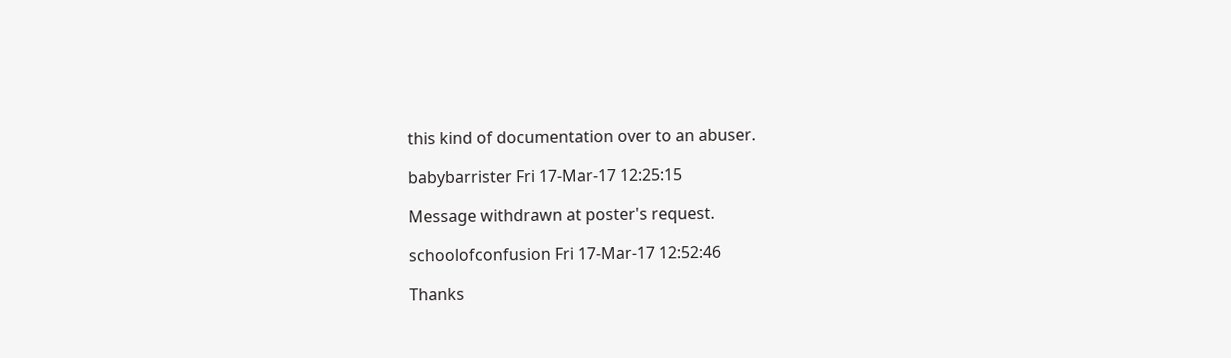this kind of documentation over to an abuser.

babybarrister Fri 17-Mar-17 12:25:15

Message withdrawn at poster's request.

schoolofconfusion Fri 17-Mar-17 12:52:46

Thanks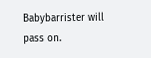Babybarrister will pass on.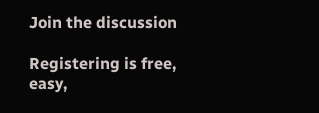Join the discussion

Registering is free, easy,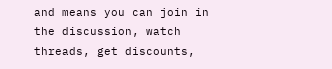and means you can join in the discussion, watch threads, get discounts,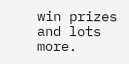win prizes and lots more.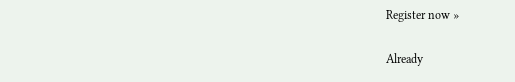Register now »

Already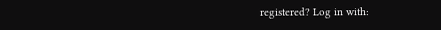registered? Log in with: